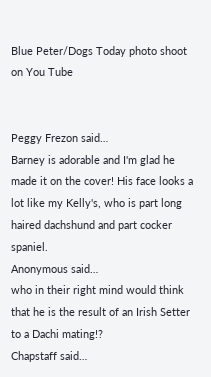Blue Peter/Dogs Today photo shoot on You Tube


Peggy Frezon said…
Barney is adorable and I'm glad he made it on the cover! His face looks a lot like my Kelly's, who is part long haired dachshund and part cocker spaniel.
Anonymous said…
who in their right mind would think that he is the result of an Irish Setter to a Dachi mating!?
Chapstaff said…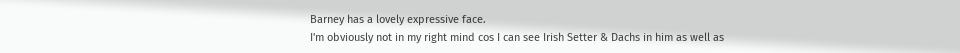Barney has a lovely expressive face.
I'm obviously not in my right mind cos I can see Irish Setter & Dachs in him as well as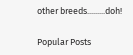other breeds.........doh!

Popular Posts